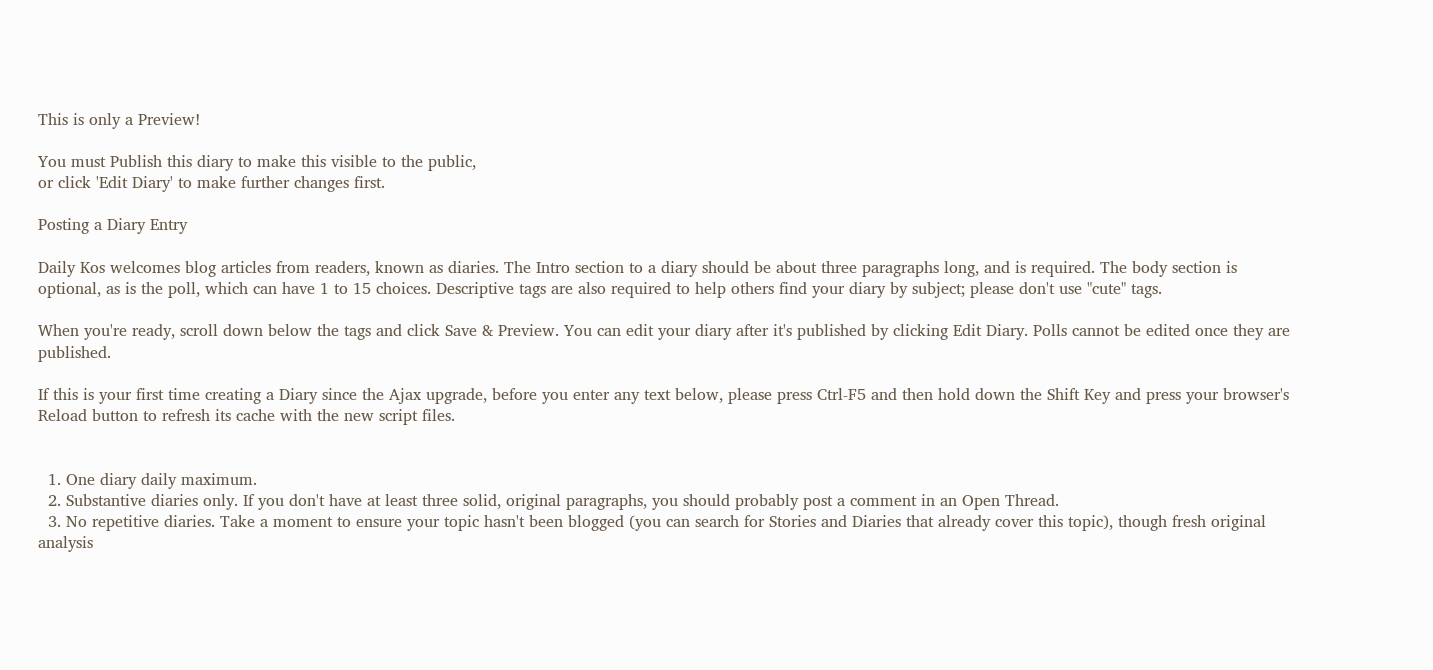This is only a Preview!

You must Publish this diary to make this visible to the public,
or click 'Edit Diary' to make further changes first.

Posting a Diary Entry

Daily Kos welcomes blog articles from readers, known as diaries. The Intro section to a diary should be about three paragraphs long, and is required. The body section is optional, as is the poll, which can have 1 to 15 choices. Descriptive tags are also required to help others find your diary by subject; please don't use "cute" tags.

When you're ready, scroll down below the tags and click Save & Preview. You can edit your diary after it's published by clicking Edit Diary. Polls cannot be edited once they are published.

If this is your first time creating a Diary since the Ajax upgrade, before you enter any text below, please press Ctrl-F5 and then hold down the Shift Key and press your browser's Reload button to refresh its cache with the new script files.


  1. One diary daily maximum.
  2. Substantive diaries only. If you don't have at least three solid, original paragraphs, you should probably post a comment in an Open Thread.
  3. No repetitive diaries. Take a moment to ensure your topic hasn't been blogged (you can search for Stories and Diaries that already cover this topic), though fresh original analysis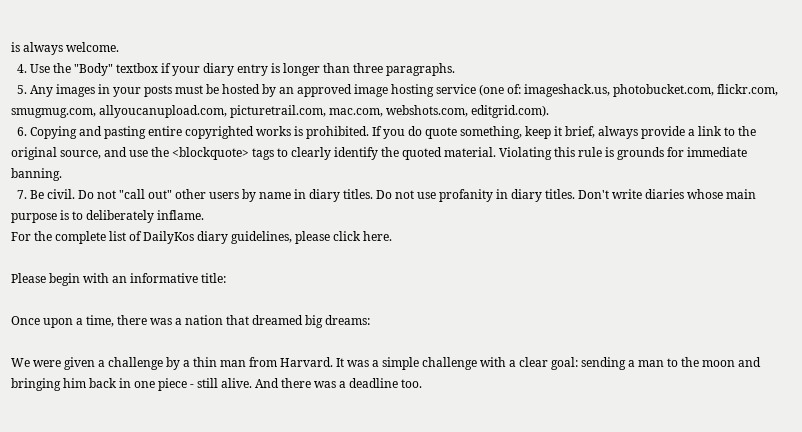is always welcome.
  4. Use the "Body" textbox if your diary entry is longer than three paragraphs.
  5. Any images in your posts must be hosted by an approved image hosting service (one of: imageshack.us, photobucket.com, flickr.com, smugmug.com, allyoucanupload.com, picturetrail.com, mac.com, webshots.com, editgrid.com).
  6. Copying and pasting entire copyrighted works is prohibited. If you do quote something, keep it brief, always provide a link to the original source, and use the <blockquote> tags to clearly identify the quoted material. Violating this rule is grounds for immediate banning.
  7. Be civil. Do not "call out" other users by name in diary titles. Do not use profanity in diary titles. Don't write diaries whose main purpose is to deliberately inflame.
For the complete list of DailyKos diary guidelines, please click here.

Please begin with an informative title:

Once upon a time, there was a nation that dreamed big dreams:

We were given a challenge by a thin man from Harvard. It was a simple challenge with a clear goal: sending a man to the moon and bringing him back in one piece - still alive. And there was a deadline too.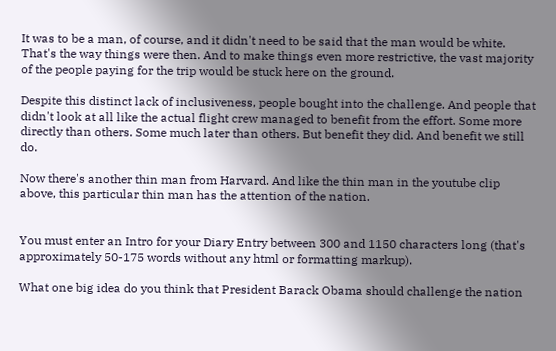It was to be a man, of course, and it didn't need to be said that the man would be white. That's the way things were then. And to make things even more restrictive, the vast majority of the people paying for the trip would be stuck here on the ground.

Despite this distinct lack of inclusiveness, people bought into the challenge. And people that didn't look at all like the actual flight crew managed to benefit from the effort. Some more directly than others. Some much later than others. But benefit they did. And benefit we still do.

Now there's another thin man from Harvard. And like the thin man in the youtube clip above, this particular thin man has the attention of the nation.


You must enter an Intro for your Diary Entry between 300 and 1150 characters long (that's approximately 50-175 words without any html or formatting markup).

What one big idea do you think that President Barack Obama should challenge the nation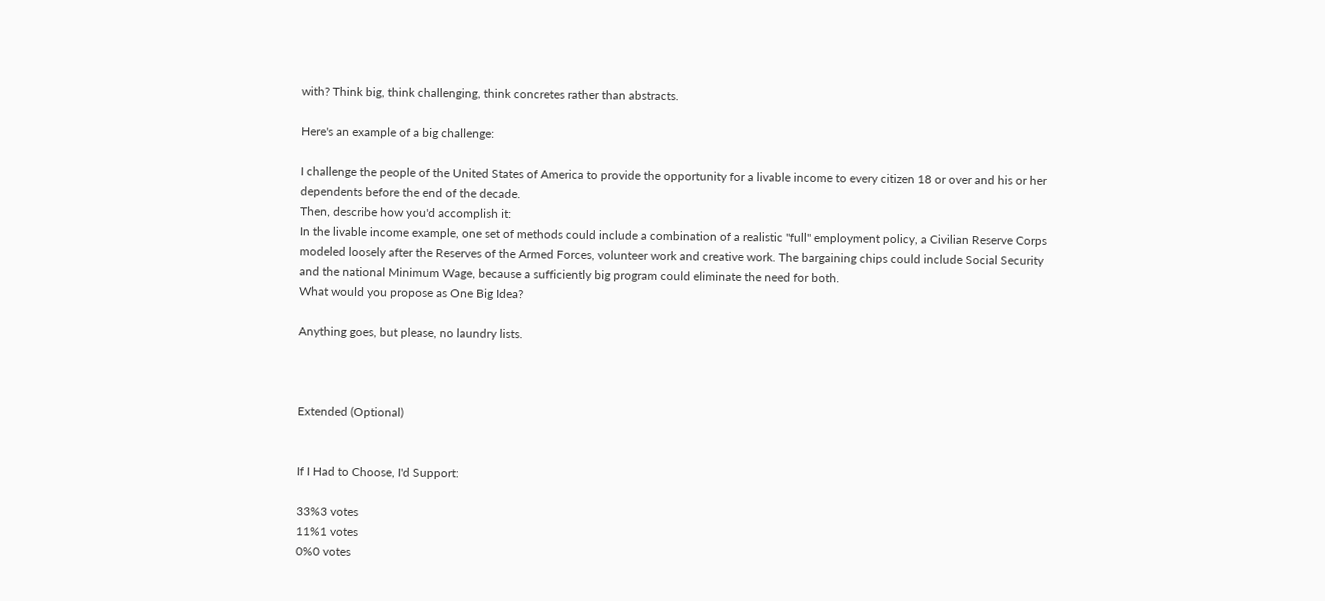with? Think big, think challenging, think concretes rather than abstracts.

Here's an example of a big challenge:

I challenge the people of the United States of America to provide the opportunity for a livable income to every citizen 18 or over and his or her dependents before the end of the decade.
Then, describe how you'd accomplish it:
In the livable income example, one set of methods could include a combination of a realistic "full" employment policy, a Civilian Reserve Corps modeled loosely after the Reserves of the Armed Forces, volunteer work and creative work. The bargaining chips could include Social Security and the national Minimum Wage, because a sufficiently big program could eliminate the need for both.
What would you propose as One Big Idea?

Anything goes, but please, no laundry lists.



Extended (Optional)


If I Had to Choose, I'd Support:

33%3 votes
11%1 votes
0%0 votes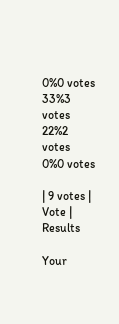0%0 votes
33%3 votes
22%2 votes
0%0 votes

| 9 votes | Vote | Results

Your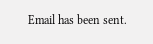Email has been sent.